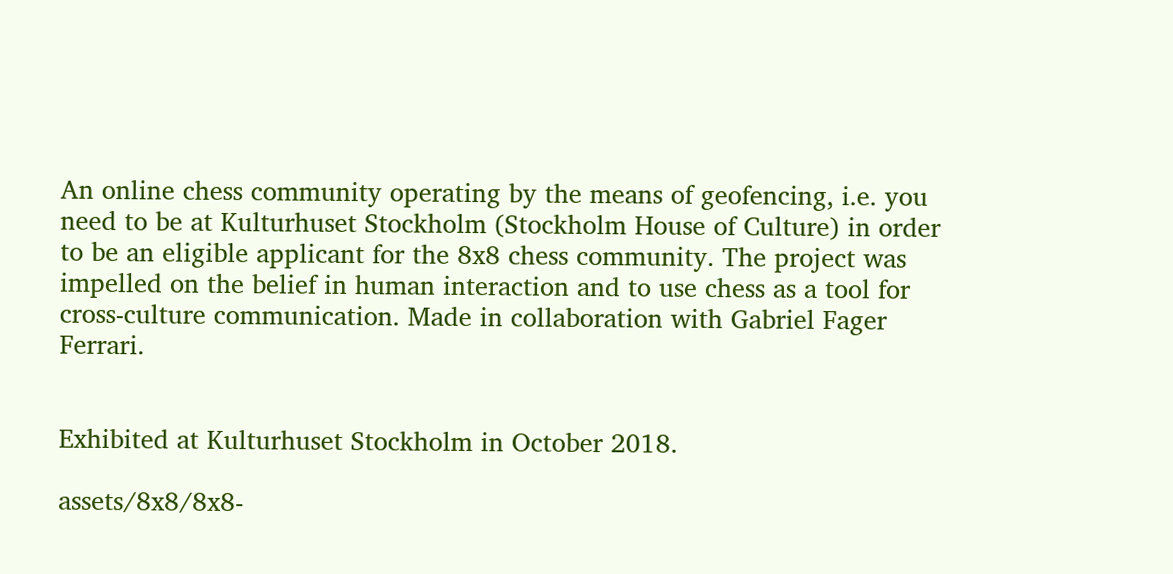An online chess community operating by the means of geofencing, i.e. you need to be at Kulturhuset Stockholm (Stockholm House of Culture) in order to be an eligible applicant for the 8x8 chess community. The project was impelled on the belief in human interaction and to use chess as a tool for cross-culture communication. Made in collaboration with Gabriel Fager Ferrari.


Exhibited at Kulturhuset Stockholm in October 2018.

assets/8x8/8x8-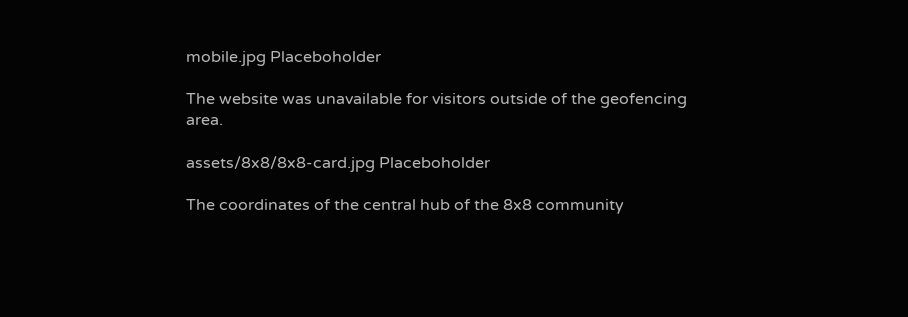mobile.jpg Placeboholder

The website was unavailable for visitors outside of the geofencing area.

assets/8x8/8x8-card.jpg Placeboholder

The coordinates of the central hub of the 8x8 community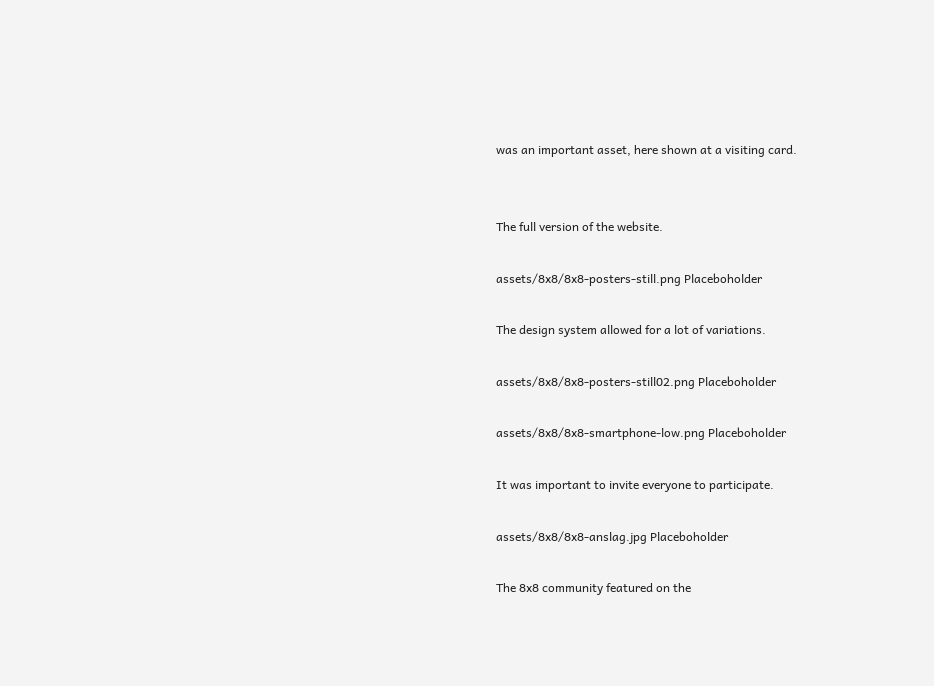was an important asset, here shown at a visiting card.


The full version of the website.

assets/8x8/8x8-posters-still.png Placeboholder

The design system allowed for a lot of variations.

assets/8x8/8x8-posters-still02.png Placeboholder

assets/8x8/8x8-smartphone-low.png Placeboholder

It was important to invite everyone to participate.

assets/8x8/8x8-anslag.jpg Placeboholder

The 8x8 community featured on the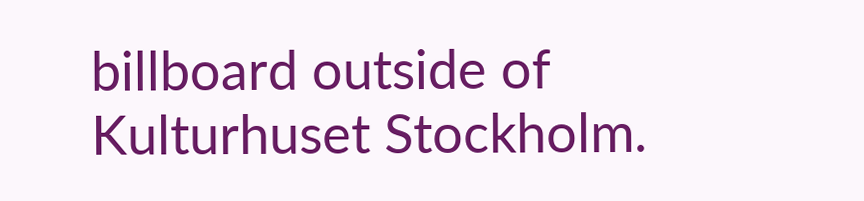billboard outside of Kulturhuset Stockholm.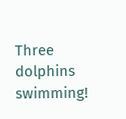Three dolphins swimming!